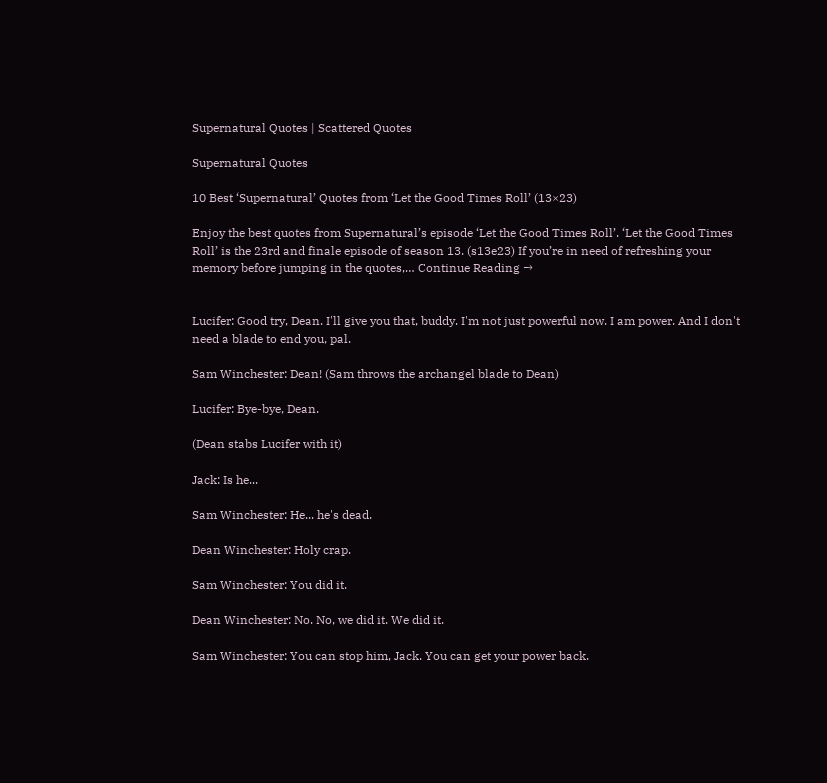Supernatural Quotes | Scattered Quotes

Supernatural Quotes

10 Best ‘Supernatural’ Quotes from ‘Let the Good Times Roll’ (13×23)

Enjoy the best quotes from Supernatural’s episode ‘Let the Good Times Roll’. ‘Let the Good Times Roll’ is the 23rd and finale episode of season 13. (s13e23) If you’re in need of refreshing your memory before jumping in the quotes,… Continue Reading →


Lucifer: Good try, Dean. I'll give you that, buddy. I'm not just powerful now. I am power. And I don't need a blade to end you, pal.

Sam Winchester: Dean! (Sam throws the archangel blade to Dean)

Lucifer: Bye-bye, Dean.

(Dean stabs Lucifer with it)

Jack: Is he...

Sam Winchester: He... he's dead.

Dean Winchester: Holy crap.

Sam Winchester: You did it.

Dean Winchester: No. No, we did it. We did it.

Sam Winchester: You can stop him, Jack. You can get your power back.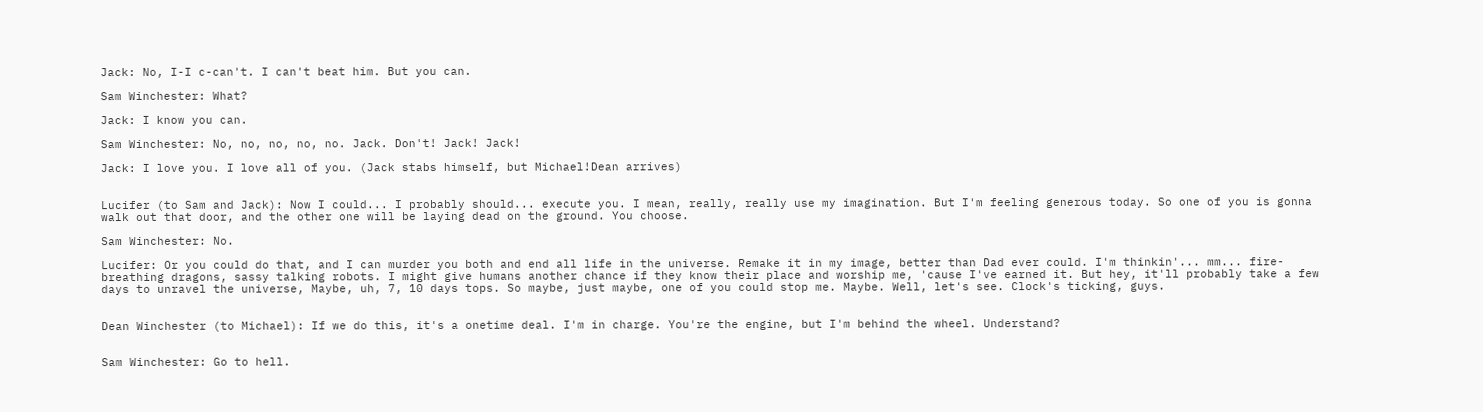Jack: No, I-I c-can't. I can't beat him. But you can.

Sam Winchester: What?

Jack: I know you can.

Sam Winchester: No, no, no, no, no. Jack. Don't! Jack! Jack!

Jack: I love you. I love all of you. (Jack stabs himself, but Michael!Dean arrives)


Lucifer (to Sam and Jack): Now I could... I probably should... execute you. I mean, really, really use my imagination. But I'm feeling generous today. So one of you is gonna walk out that door, and the other one will be laying dead on the ground. You choose.

Sam Winchester: No.

Lucifer: Or you could do that, and I can murder you both and end all life in the universe. Remake it in my image, better than Dad ever could. I'm thinkin'... mm... fire-breathing dragons, sassy talking robots. I might give humans another chance if they know their place and worship me, 'cause I've earned it. But hey, it'll probably take a few days to unravel the universe, Maybe, uh, 7, 10 days tops. So maybe, just maybe, one of you could stop me. Maybe. Well, let's see. Clock's ticking, guys.


Dean Winchester (to Michael): If we do this, it's a onetime deal. I'm in charge. You're the engine, but I'm behind the wheel. Understand?


Sam Winchester: Go to hell.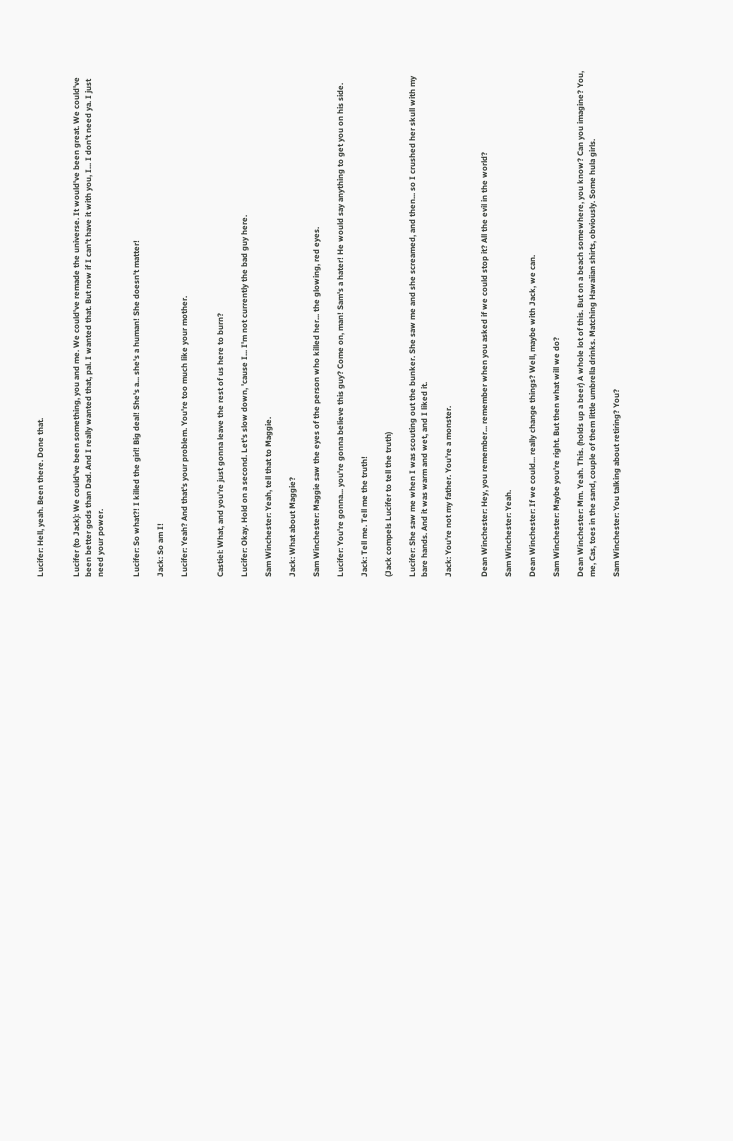Lucifer: Hell, yeah. Been there. Done that.


Lucifer (to Jack): We could've been something, you and me. We could've remade the universe. It would've been great. We could've been better gods than Dad. And I really wanted that, pal. I wanted that. But now if I can't have it with you, I... I don't need ya. I just need your power.


Lucifer: So what?! I killed the girl! Big deal! She's a... she's a human! She doesn't matter!

Jack: So am I!

Lucifer: Yeah? And that's your problem. You're too much like your mother.


Castiel: What, and you're just gonna leave the rest of us here to burn?

Lucifer: Okay. Hold on a second. Let's slow down, 'cause I... I'm not currently the bad guy here.

Sam Winchester: Yeah, tell that to Maggie.

Jack: What about Maggie?

Sam Winchester: Maggie saw the eyes of the person who killed her... the glowing, red eyes.

Lucifer: You're gonna... you're gonna believe this guy? Come on, man! Sam's a hater! He would say anything to get you on his side.

Jack: Tell me. Tell me the truth!

(Jack compels Lucifer to tell the truth)

Lucifer: She saw me when I was scouting out the bunker. She saw me and she screamed, and then... so I crushed her skull with my bare hands. And it was warm and wet, and I liked it.

Jack: You're not my father. You're a monster.


Dean Winchester: Hey, you remember... remember when you asked if we could stop it? All the evil in the world?

Sam Winchester: Yeah.

Dean Winchester: If we could... really change things? Well, maybe with Jack, we can.

Sam Winchester: Maybe you're right. But then what will we do?

Dean Winchester: Mm. Yeah. This. (holds up a beer) A whole lot of this. But on a beach somewhere, you know? Can you imagine? You, me, Cas, toes in the sand, couple of them little umbrella drinks. Matching Hawaiian shirts, obviously. Some hula girls.

Sam Winchester: You talking about retiring? You?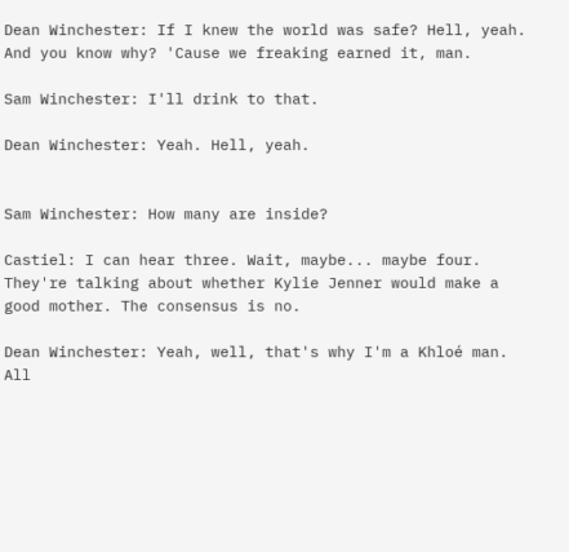Dean Winchester: If I knew the world was safe? Hell, yeah. And you know why? 'Cause we freaking earned it, man.

Sam Winchester: I'll drink to that.

Dean Winchester: Yeah. Hell, yeah.


Sam Winchester: How many are inside?

Castiel: I can hear three. Wait, maybe... maybe four. They're talking about whether Kylie Jenner would make a good mother. The consensus is no.

Dean Winchester: Yeah, well, that's why I'm a Khloé man. All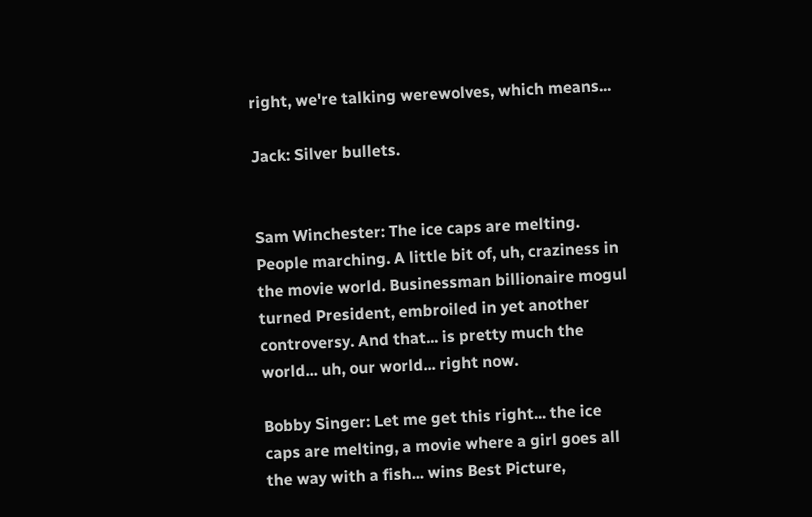right, we're talking werewolves, which means...

Jack: Silver bullets.


Sam Winchester: The ice caps are melting. People marching. A little bit of, uh, craziness in the movie world. Businessman billionaire mogul turned President, embroiled in yet another controversy. And that... is pretty much the world... uh, our world... right now.

Bobby Singer: Let me get this right... the ice caps are melting, a movie where a girl goes all the way with a fish... wins Best Picture,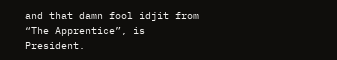and that damn fool idjit from “The Apprentice”, is President.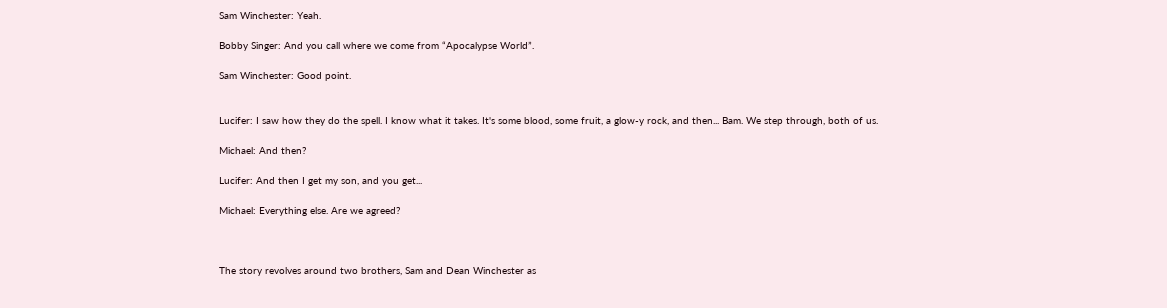Sam Winchester: Yeah.

Bobby Singer: And you call where we come from “Apocalypse World”.

Sam Winchester: Good point.


Lucifer: I saw how they do the spell. I know what it takes. It's some blood, some fruit, a glow-y rock, and then... Bam. We step through, both of us.

Michael: And then?

Lucifer: And then I get my son, and you get...

Michael: Everything else. Are we agreed?



The story revolves around two brothers, Sam and Dean Winchester as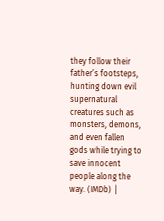they follow their father’s footsteps, hunting down evil supernatural creatures such as monsters, demons, and even fallen gods while trying to save innocent people along the way. (IMDb) │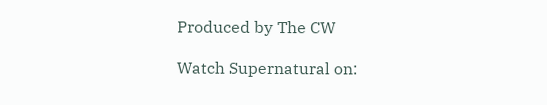Produced by The CW

Watch Supernatural on: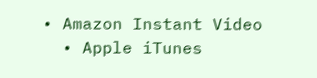• Amazon Instant Video
  • Apple iTunes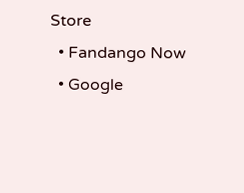Store
  • Fandango Now
  • Google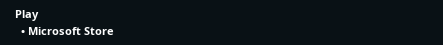Play
  • Microsoft Store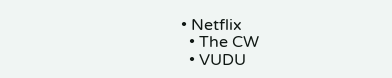• Netflix
  • The CW
  • VUDU